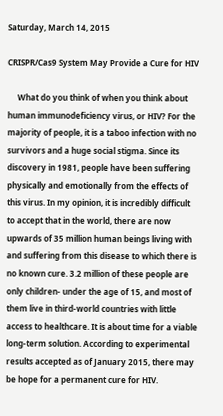Saturday, March 14, 2015

CRISPR/Cas9 System May Provide a Cure for HIV

     What do you think of when you think about human immunodeficiency virus, or HIV? For the majority of people, it is a taboo infection with no survivors and a huge social stigma. Since its discovery in 1981, people have been suffering physically and emotionally from the effects of this virus. In my opinion, it is incredibly difficult to accept that in the world, there are now upwards of 35 million human beings living with and suffering from this disease to which there is no known cure. 3.2 million of these people are only children- under the age of 15, and most of them live in third-world countries with little access to healthcare. It is about time for a viable long-term solution. According to experimental results accepted as of January 2015, there may be hope for a permanent cure for HIV.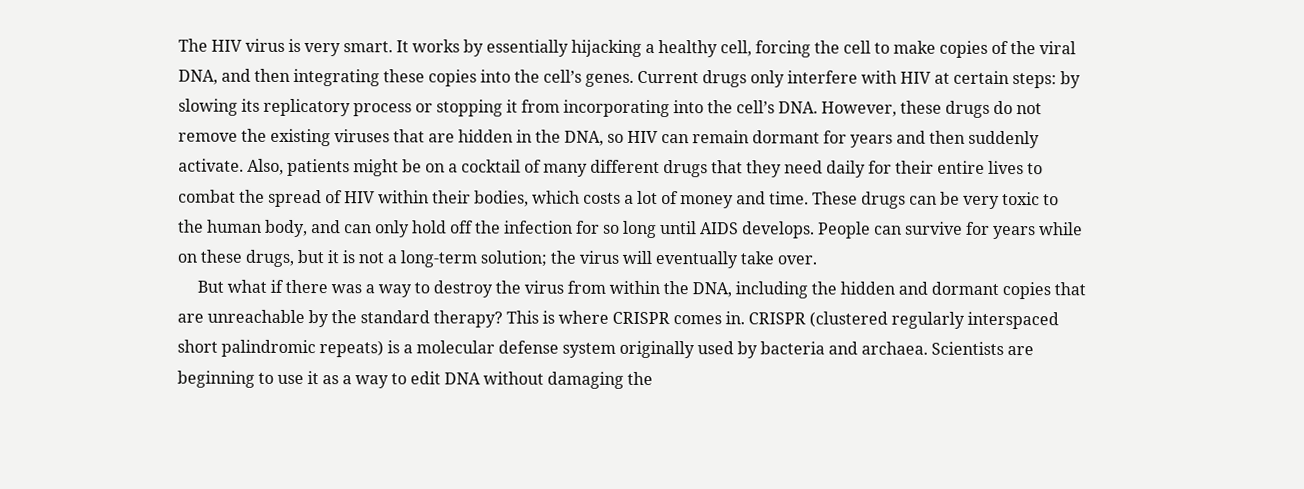The HIV virus is very smart. It works by essentially hijacking a healthy cell, forcing the cell to make copies of the viral DNA, and then integrating these copies into the cell’s genes. Current drugs only interfere with HIV at certain steps: by slowing its replicatory process or stopping it from incorporating into the cell’s DNA. However, these drugs do not remove the existing viruses that are hidden in the DNA, so HIV can remain dormant for years and then suddenly activate. Also, patients might be on a cocktail of many different drugs that they need daily for their entire lives to combat the spread of HIV within their bodies, which costs a lot of money and time. These drugs can be very toxic to the human body, and can only hold off the infection for so long until AIDS develops. People can survive for years while on these drugs, but it is not a long-term solution; the virus will eventually take over.
     But what if there was a way to destroy the virus from within the DNA, including the hidden and dormant copies that are unreachable by the standard therapy? This is where CRISPR comes in. CRISPR (clustered regularly interspaced short palindromic repeats) is a molecular defense system originally used by bacteria and archaea. Scientists are beginning to use it as a way to edit DNA without damaging the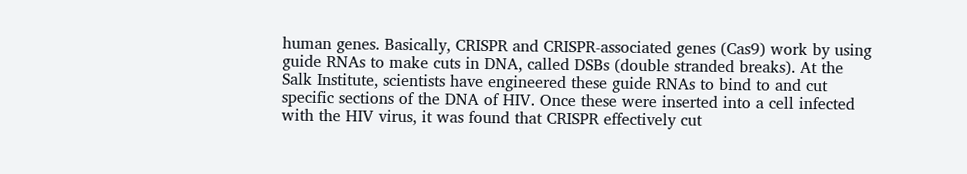human genes. Basically, CRISPR and CRISPR-associated genes (Cas9) work by using guide RNAs to make cuts in DNA, called DSBs (double stranded breaks). At the Salk Institute, scientists have engineered these guide RNAs to bind to and cut specific sections of the DNA of HIV. Once these were inserted into a cell infected with the HIV virus, it was found that CRISPR effectively cut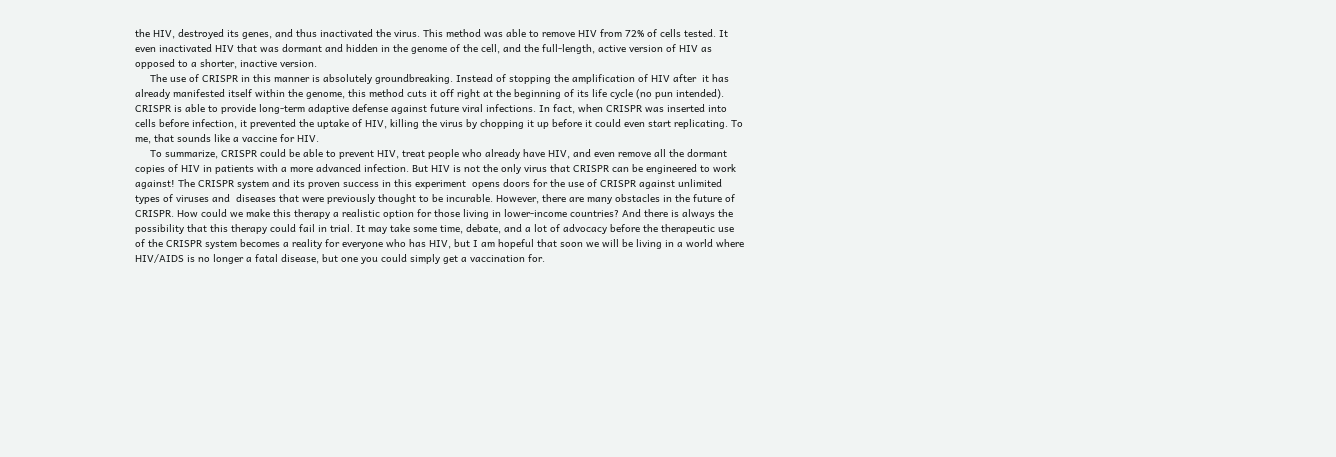the HIV, destroyed its genes, and thus inactivated the virus. This method was able to remove HIV from 72% of cells tested. It even inactivated HIV that was dormant and hidden in the genome of the cell, and the full-length, active version of HIV as opposed to a shorter, inactive version.
     The use of CRISPR in this manner is absolutely groundbreaking. Instead of stopping the amplification of HIV after  it has already manifested itself within the genome, this method cuts it off right at the beginning of its life cycle (no pun intended). CRISPR is able to provide long-term adaptive defense against future viral infections. In fact, when CRISPR was inserted into cells before infection, it prevented the uptake of HIV, killing the virus by chopping it up before it could even start replicating. To me, that sounds like a vaccine for HIV.
     To summarize, CRISPR could be able to prevent HIV, treat people who already have HIV, and even remove all the dormant copies of HIV in patients with a more advanced infection. But HIV is not the only virus that CRISPR can be engineered to work against! The CRISPR system and its proven success in this experiment  opens doors for the use of CRISPR against unlimited types of viruses and  diseases that were previously thought to be incurable. However, there are many obstacles in the future of CRISPR. How could we make this therapy a realistic option for those living in lower-income countries? And there is always the possibility that this therapy could fail in trial. It may take some time, debate, and a lot of advocacy before the therapeutic use of the CRISPR system becomes a reality for everyone who has HIV, but I am hopeful that soon we will be living in a world where HIV/AIDS is no longer a fatal disease, but one you could simply get a vaccination for.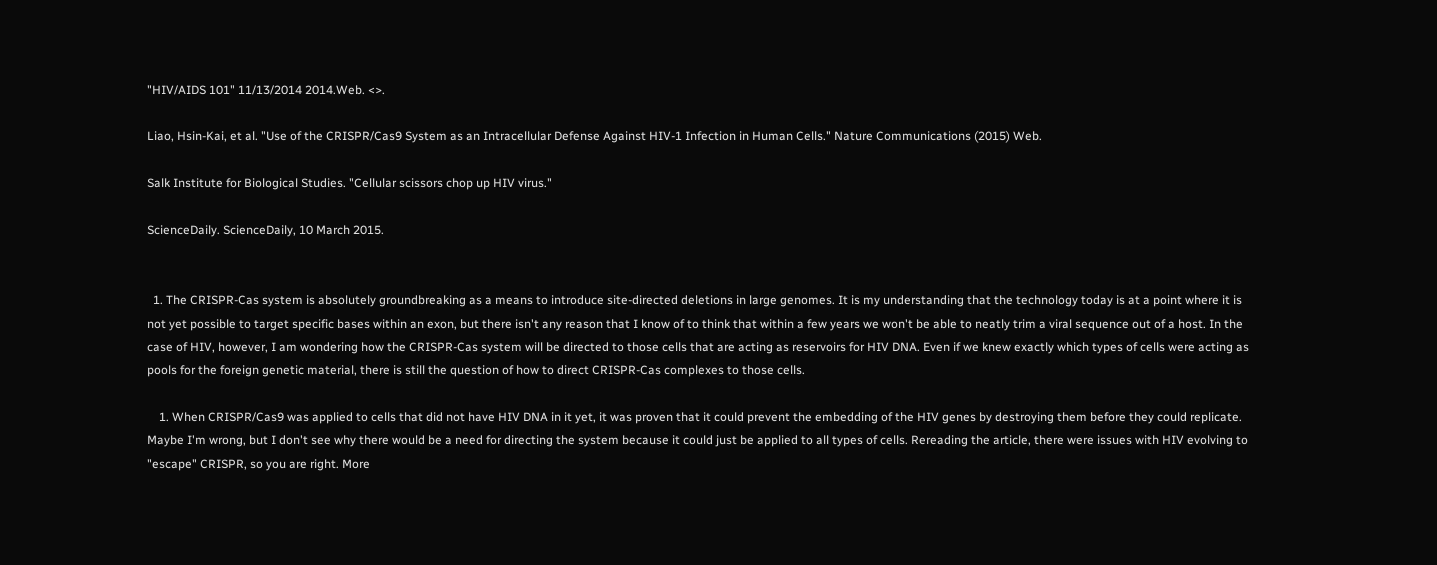"HIV/AIDS 101" 11/13/2014 2014.Web. <>.

Liao, Hsin-Kai, et al. "Use of the CRISPR/Cas9 System as an Intracellular Defense Against HIV-1 Infection in Human Cells." Nature Communications (2015) Web.

Salk Institute for Biological Studies. "Cellular scissors chop up HIV virus."

ScienceDaily. ScienceDaily, 10 March 2015.


  1. The CRISPR-Cas system is absolutely groundbreaking as a means to introduce site-directed deletions in large genomes. It is my understanding that the technology today is at a point where it is not yet possible to target specific bases within an exon, but there isn't any reason that I know of to think that within a few years we won't be able to neatly trim a viral sequence out of a host. In the case of HIV, however, I am wondering how the CRISPR-Cas system will be directed to those cells that are acting as reservoirs for HIV DNA. Even if we knew exactly which types of cells were acting as pools for the foreign genetic material, there is still the question of how to direct CRISPR-Cas complexes to those cells.

    1. When CRISPR/Cas9 was applied to cells that did not have HIV DNA in it yet, it was proven that it could prevent the embedding of the HIV genes by destroying them before they could replicate. Maybe I'm wrong, but I don't see why there would be a need for directing the system because it could just be applied to all types of cells. Rereading the article, there were issues with HIV evolving to "escape" CRISPR, so you are right. More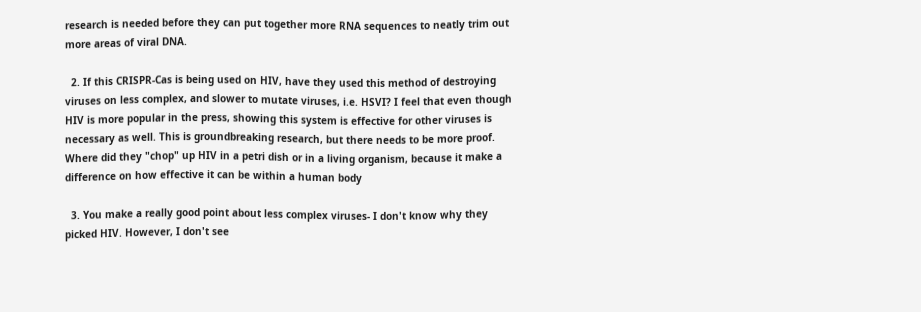research is needed before they can put together more RNA sequences to neatly trim out more areas of viral DNA.

  2. If this CRISPR-Cas is being used on HIV, have they used this method of destroying viruses on less complex, and slower to mutate viruses, i.e. HSVI? I feel that even though HIV is more popular in the press, showing this system is effective for other viruses is necessary as well. This is groundbreaking research, but there needs to be more proof. Where did they "chop" up HIV in a petri dish or in a living organism, because it make a difference on how effective it can be within a human body

  3. You make a really good point about less complex viruses- I don't know why they picked HIV. However, I don't see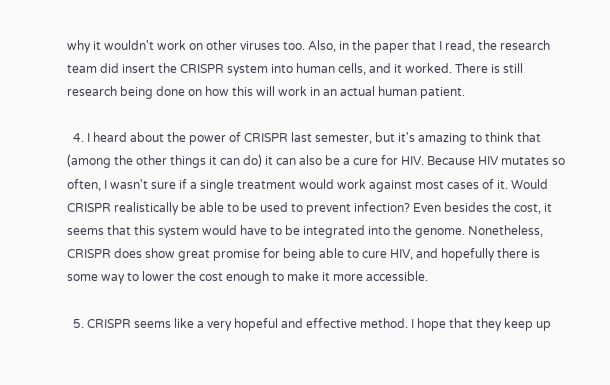why it wouldn't work on other viruses too. Also, in the paper that I read, the research team did insert the CRISPR system into human cells, and it worked. There is still research being done on how this will work in an actual human patient.

  4. I heard about the power of CRISPR last semester, but it's amazing to think that (among the other things it can do) it can also be a cure for HIV. Because HIV mutates so often, I wasn't sure if a single treatment would work against most cases of it. Would CRISPR realistically be able to be used to prevent infection? Even besides the cost, it seems that this system would have to be integrated into the genome. Nonetheless, CRISPR does show great promise for being able to cure HIV, and hopefully there is some way to lower the cost enough to make it more accessible.

  5. CRISPR seems like a very hopeful and effective method. I hope that they keep up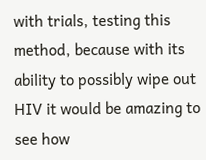with trials, testing this method, because with its ability to possibly wipe out HIV it would be amazing to see how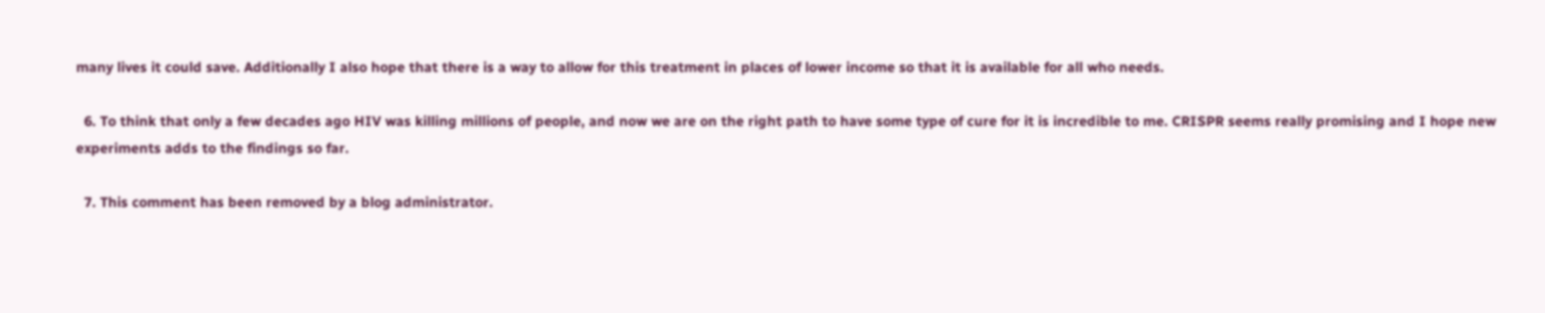many lives it could save. Additionally I also hope that there is a way to allow for this treatment in places of lower income so that it is available for all who needs.

  6. To think that only a few decades ago HIV was killing millions of people, and now we are on the right path to have some type of cure for it is incredible to me. CRISPR seems really promising and I hope new experiments adds to the findings so far.

  7. This comment has been removed by a blog administrator.